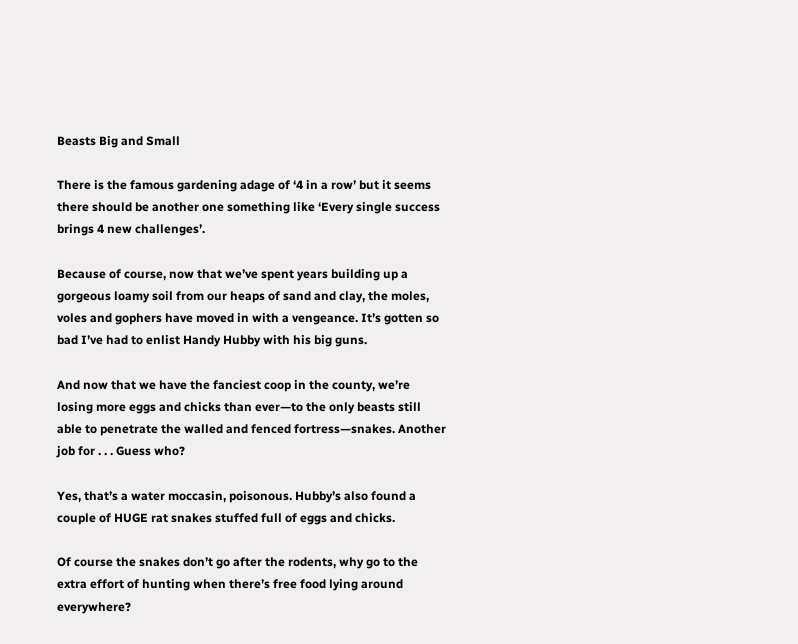Beasts Big and Small

There is the famous gardening adage of ‘4 in a row’ but it seems there should be another one something like ‘Every single success brings 4 new challenges’.

Because of course, now that we’ve spent years building up a gorgeous loamy soil from our heaps of sand and clay, the moles, voles and gophers have moved in with a vengeance. It’s gotten so bad I’ve had to enlist Handy Hubby with his big guns.

And now that we have the fanciest coop in the county, we’re losing more eggs and chicks than ever—to the only beasts still able to penetrate the walled and fenced fortress—snakes. Another job for . . . Guess who?

Yes, that’s a water moccasin, poisonous. Hubby’s also found a couple of HUGE rat snakes stuffed full of eggs and chicks.

Of course the snakes don’t go after the rodents, why go to the extra effort of hunting when there’s free food lying around everywhere?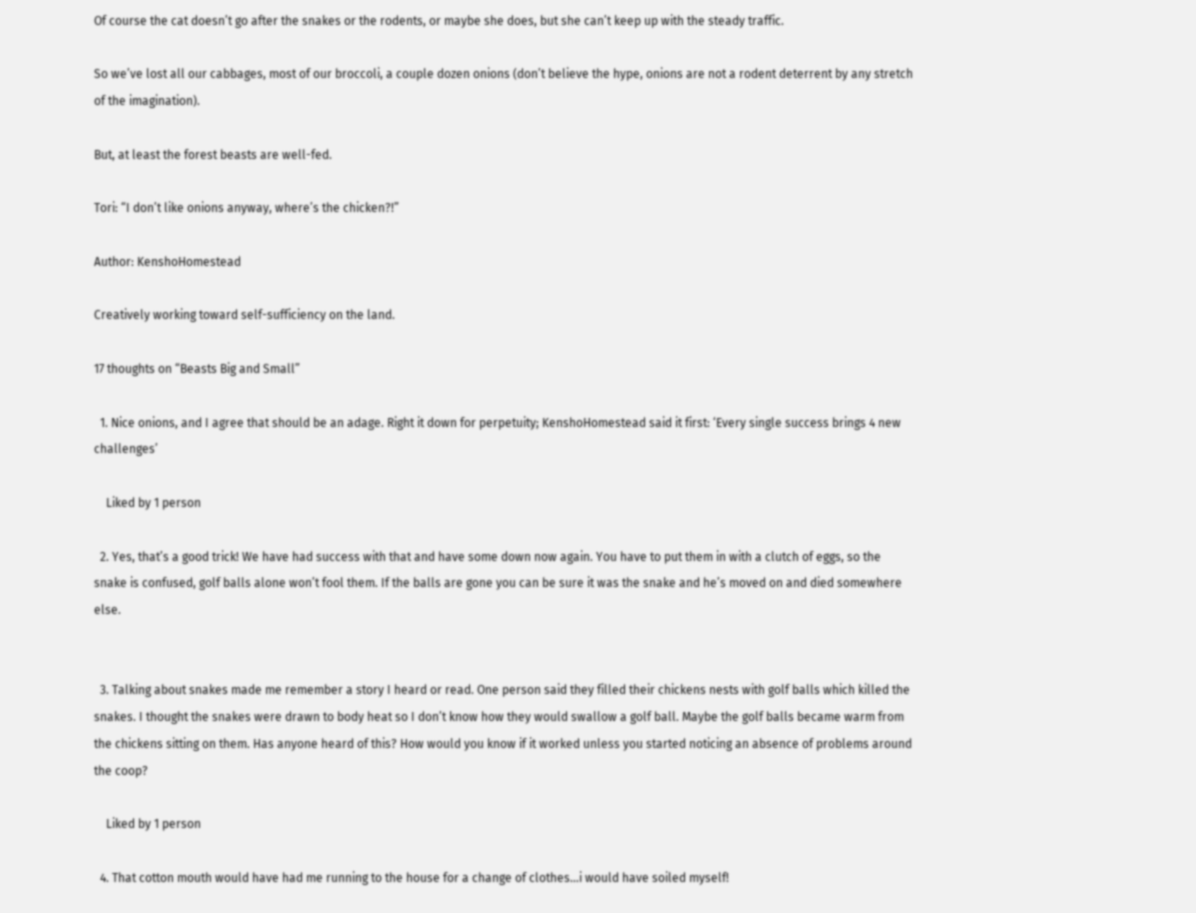Of course the cat doesn’t go after the snakes or the rodents, or maybe she does, but she can’t keep up with the steady traffic.

So we’ve lost all our cabbages, most of our broccoli, a couple dozen onions (don’t believe the hype, onions are not a rodent deterrent by any stretch of the imagination).

But, at least the forest beasts are well-fed.

Tori: “I don’t like onions anyway, where’s the chicken?!”

Author: KenshoHomestead

Creatively working toward self-sufficiency on the land.

17 thoughts on “Beasts Big and Small”

  1. Nice onions, and I agree that should be an adage. Right it down for perpetuity; KenshoHomestead said it first: ‘Every single success brings 4 new challenges’

    Liked by 1 person

  2. Yes, that’s a good trick! We have had success with that and have some down now again. You have to put them in with a clutch of eggs, so the snake is confused, golf balls alone won’t fool them. If the balls are gone you can be sure it was the snake and he’s moved on and died somewhere else.


  3. Talking about snakes made me remember a story I heard or read. One person said they filled their chickens nests with golf balls which killed the snakes. I thought the snakes were drawn to body heat so I don’t know how they would swallow a golf ball. Maybe the golf balls became warm from the chickens sitting on them. Has anyone heard of this? How would you know if it worked unless you started noticing an absence of problems around the coop?

    Liked by 1 person

  4. That cotton mouth would have had me running to the house for a change of clothes…i would have soiled myself!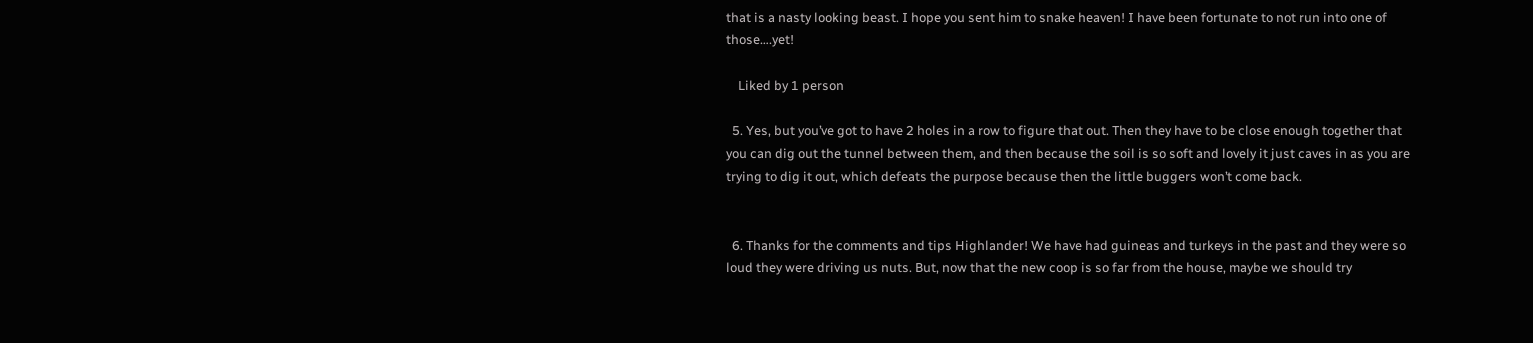that is a nasty looking beast. I hope you sent him to snake heaven! I have been fortunate to not run into one of those….yet!

    Liked by 1 person

  5. Yes, but you’ve got to have 2 holes in a row to figure that out. Then they have to be close enough together that you can dig out the tunnel between them, and then because the soil is so soft and lovely it just caves in as you are trying to dig it out, which defeats the purpose because then the little buggers won’t come back.


  6. Thanks for the comments and tips Highlander! We have had guineas and turkeys in the past and they were so loud they were driving us nuts. But, now that the new coop is so far from the house, maybe we should try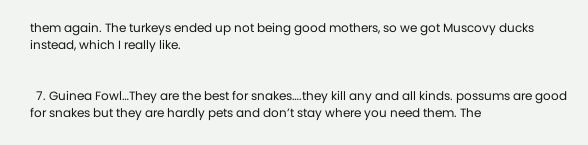them again. The turkeys ended up not being good mothers, so we got Muscovy ducks instead, which I really like.


  7. Guinea Fowl…They are the best for snakes….they kill any and all kinds. possums are good for snakes but they are hardly pets and don’t stay where you need them. The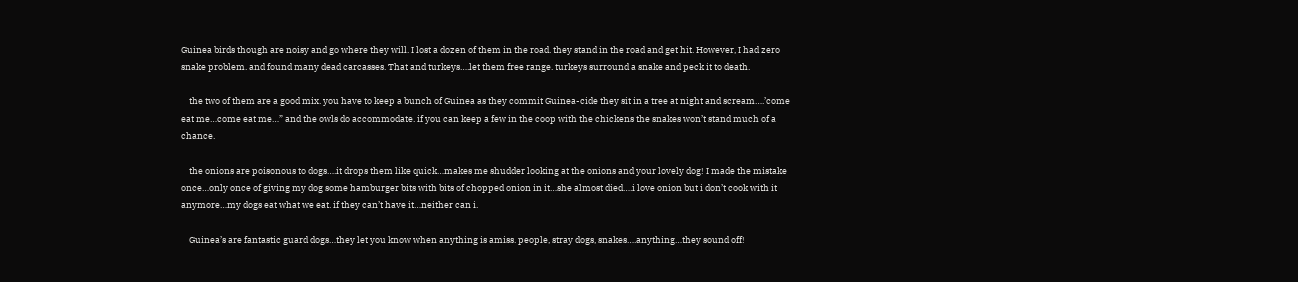Guinea birds though are noisy and go where they will. I lost a dozen of them in the road. they stand in the road and get hit. However, I had zero snake problem. and found many dead carcasses. That and turkeys….let them free range. turkeys surround a snake and peck it to death.

    the two of them are a good mix. you have to keep a bunch of Guinea as they commit Guinea-cide they sit in a tree at night and scream….’come eat me…come eat me…” and the owls do accommodate. if you can keep a few in the coop with the chickens the snakes won’t stand much of a chance.

    the onions are poisonous to dogs….it drops them like quick…makes me shudder looking at the onions and your lovely dog! I made the mistake once…only once of giving my dog some hamburger bits with bits of chopped onion in it…she almost died….i love onion but i don’t cook with it anymore…my dogs eat what we eat. if they can’t have it…neither can i.

    Guinea’s are fantastic guard dogs…they let you know when anything is amiss. people, stray dogs, snakes….anything…they sound off!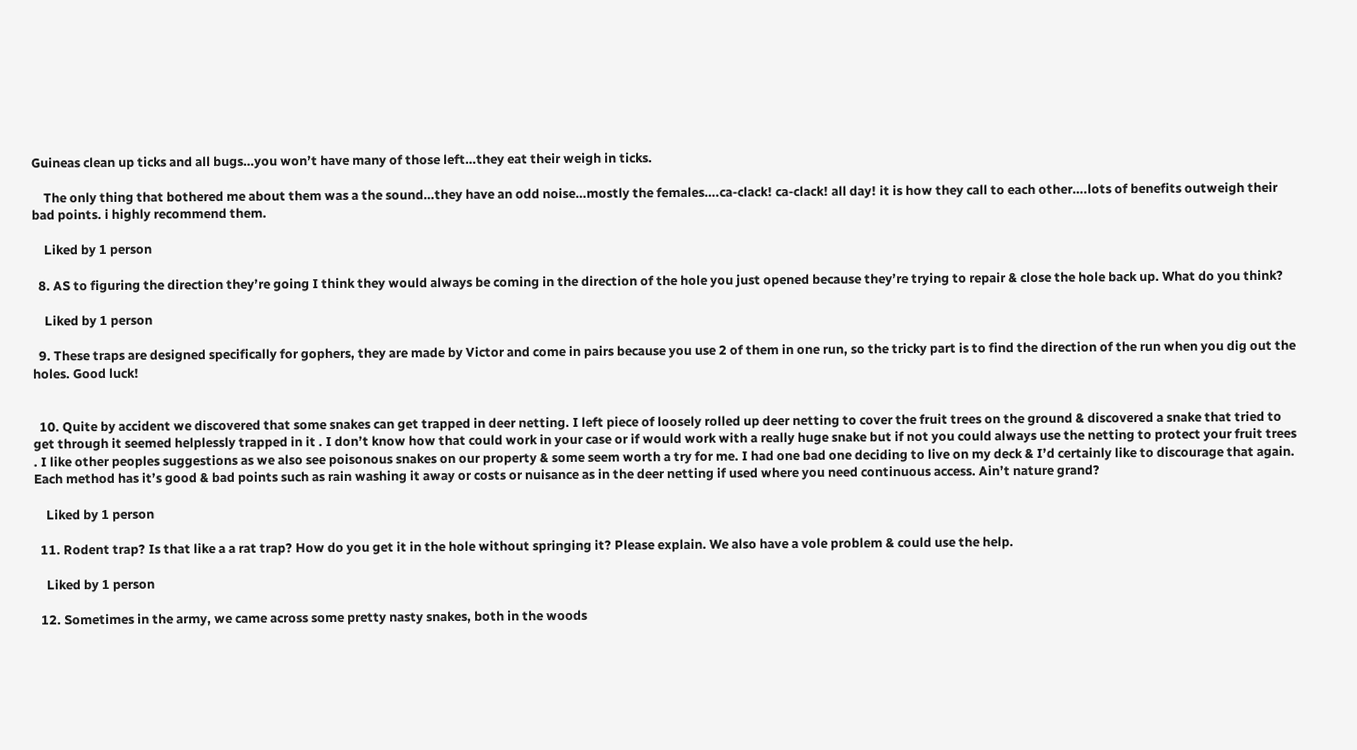Guineas clean up ticks and all bugs…you won’t have many of those left…they eat their weigh in ticks.

    The only thing that bothered me about them was a the sound…they have an odd noise…mostly the females….ca-clack! ca-clack! all day! it is how they call to each other….lots of benefits outweigh their bad points. i highly recommend them.

    Liked by 1 person

  8. AS to figuring the direction they’re going I think they would always be coming in the direction of the hole you just opened because they’re trying to repair & close the hole back up. What do you think?

    Liked by 1 person

  9. These traps are designed specifically for gophers, they are made by Victor and come in pairs because you use 2 of them in one run, so the tricky part is to find the direction of the run when you dig out the holes. Good luck!


  10. Quite by accident we discovered that some snakes can get trapped in deer netting. I left piece of loosely rolled up deer netting to cover the fruit trees on the ground & discovered a snake that tried to get through it seemed helplessly trapped in it . I don’t know how that could work in your case or if would work with a really huge snake but if not you could always use the netting to protect your fruit trees . I like other peoples suggestions as we also see poisonous snakes on our property & some seem worth a try for me. I had one bad one deciding to live on my deck & I’d certainly like to discourage that again. Each method has it’s good & bad points such as rain washing it away or costs or nuisance as in the deer netting if used where you need continuous access. Ain’t nature grand?

    Liked by 1 person

  11. Rodent trap? Is that like a a rat trap? How do you get it in the hole without springing it? Please explain. We also have a vole problem & could use the help.

    Liked by 1 person

  12. Sometimes in the army, we came across some pretty nasty snakes, both in the woods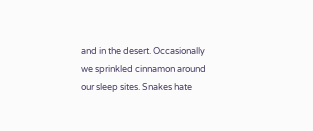and in the desert. Occasionally we sprinkled cinnamon around our sleep sites. Snakes hate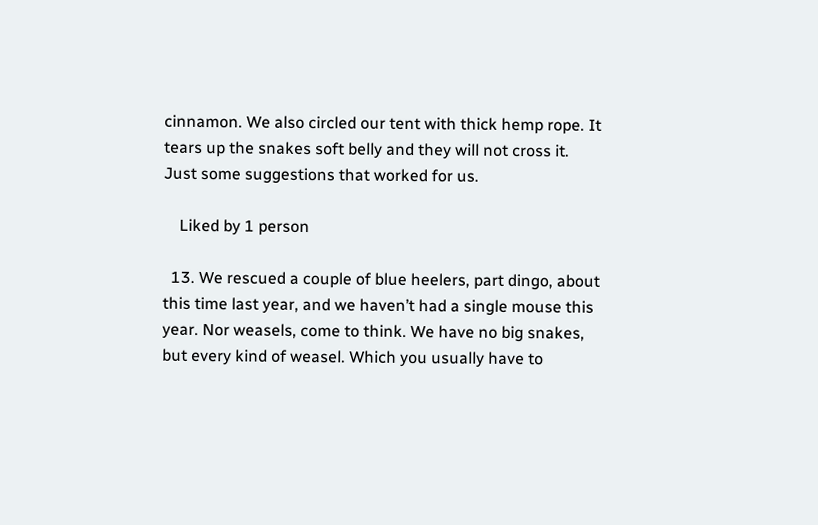cinnamon. We also circled our tent with thick hemp rope. It tears up the snakes soft belly and they will not cross it. Just some suggestions that worked for us.

    Liked by 1 person

  13. We rescued a couple of blue heelers, part dingo, about this time last year, and we haven’t had a single mouse this year. Nor weasels, come to think. We have no big snakes, but every kind of weasel. Which you usually have to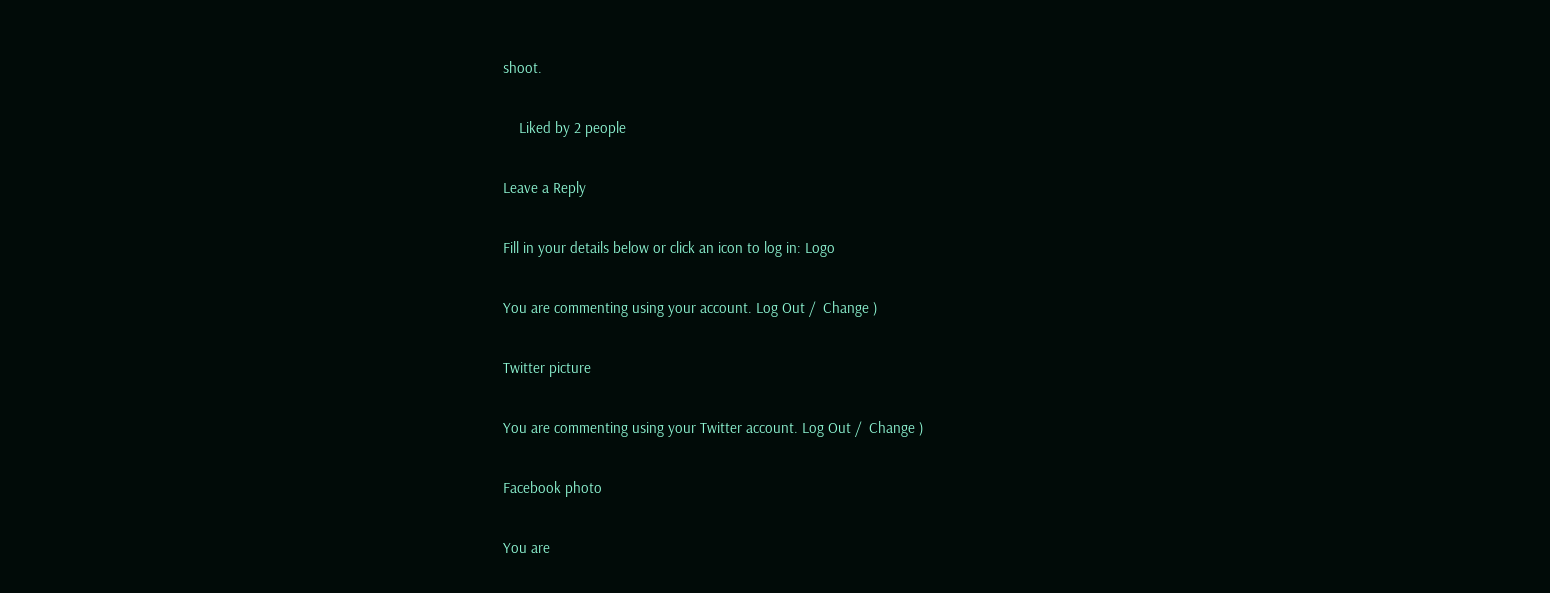shoot.

    Liked by 2 people

Leave a Reply

Fill in your details below or click an icon to log in: Logo

You are commenting using your account. Log Out /  Change )

Twitter picture

You are commenting using your Twitter account. Log Out /  Change )

Facebook photo

You are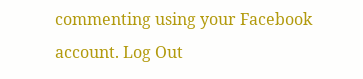commenting using your Facebook account. Log Out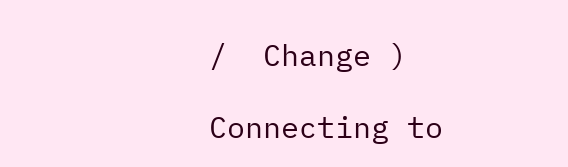/  Change )

Connecting to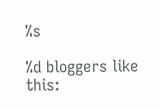%s

%d bloggers like this: